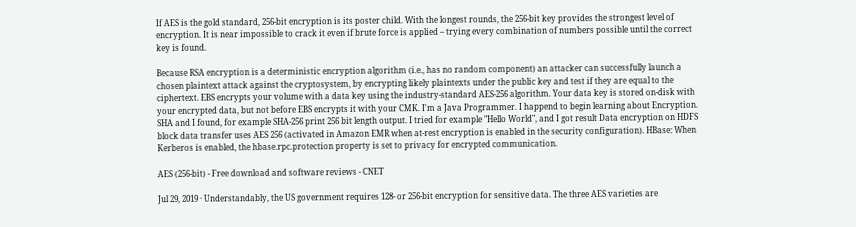If AES is the gold standard, 256-bit encryption is its poster child. With the longest rounds, the 256-bit key provides the strongest level of encryption. It is near impossible to crack it even if brute force is applied – trying every combination of numbers possible until the correct key is found.

Because RSA encryption is a deterministic encryption algorithm (i.e., has no random component) an attacker can successfully launch a chosen plaintext attack against the cryptosystem, by encrypting likely plaintexts under the public key and test if they are equal to the ciphertext. EBS encrypts your volume with a data key using the industry-standard AES-256 algorithm. Your data key is stored on-disk with your encrypted data, but not before EBS encrypts it with your CMK. I'm a Java Programmer. I happend to begin learning about Encryption. SHA and I found, for example SHA-256 print 256 bit length output. I tried for example "Hello World", and I got result Data encryption on HDFS block data transfer uses AES 256 (activated in Amazon EMR when at-rest encryption is enabled in the security configuration). HBase: When Kerberos is enabled, the hbase.rpc.protection property is set to privacy for encrypted communication.

AES (256-bit) - Free download and software reviews - CNET

Jul 29, 2019 · Understandably, the US government requires 128- or 256-bit encryption for sensitive data. The three AES varieties are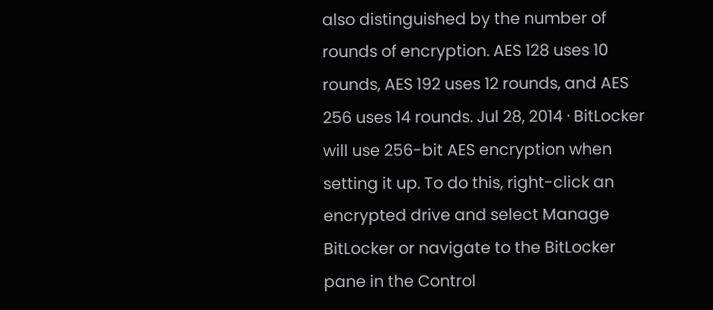also distinguished by the number of rounds of encryption. AES 128 uses 10 rounds, AES 192 uses 12 rounds, and AES 256 uses 14 rounds. Jul 28, 2014 · BitLocker will use 256-bit AES encryption when setting it up. To do this, right-click an encrypted drive and select Manage BitLocker or navigate to the BitLocker pane in the Control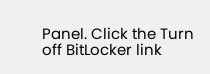Panel. Click the Turn off BitLocker link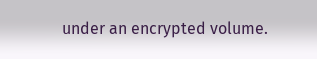under an encrypted volume.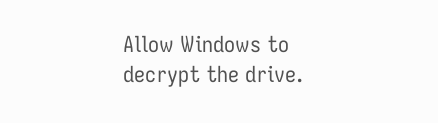Allow Windows to decrypt the drive.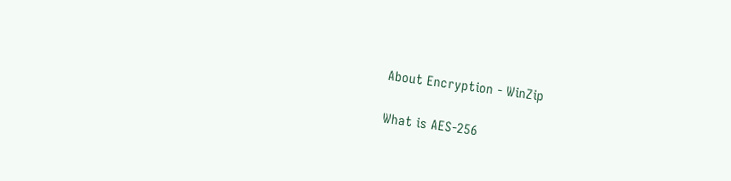About Encryption - WinZip

What is AES-256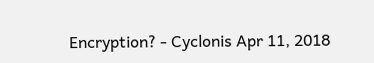Encryption? - Cyclonis Apr 11, 2018